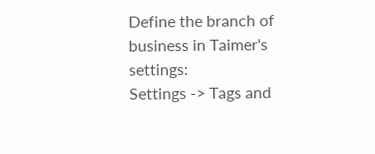Define the branch of business in Taimer's settings:
Settings -> Tags and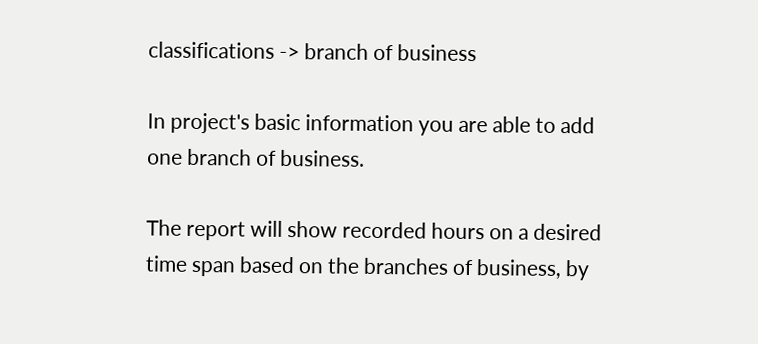classifications -> branch of business

In project's basic information you are able to add one branch of business.

The report will show recorded hours on a desired time span based on the branches of business, by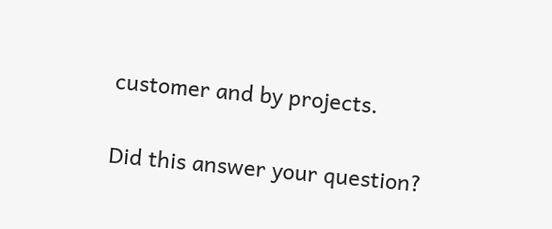customer and by projects.

Did this answer your question?